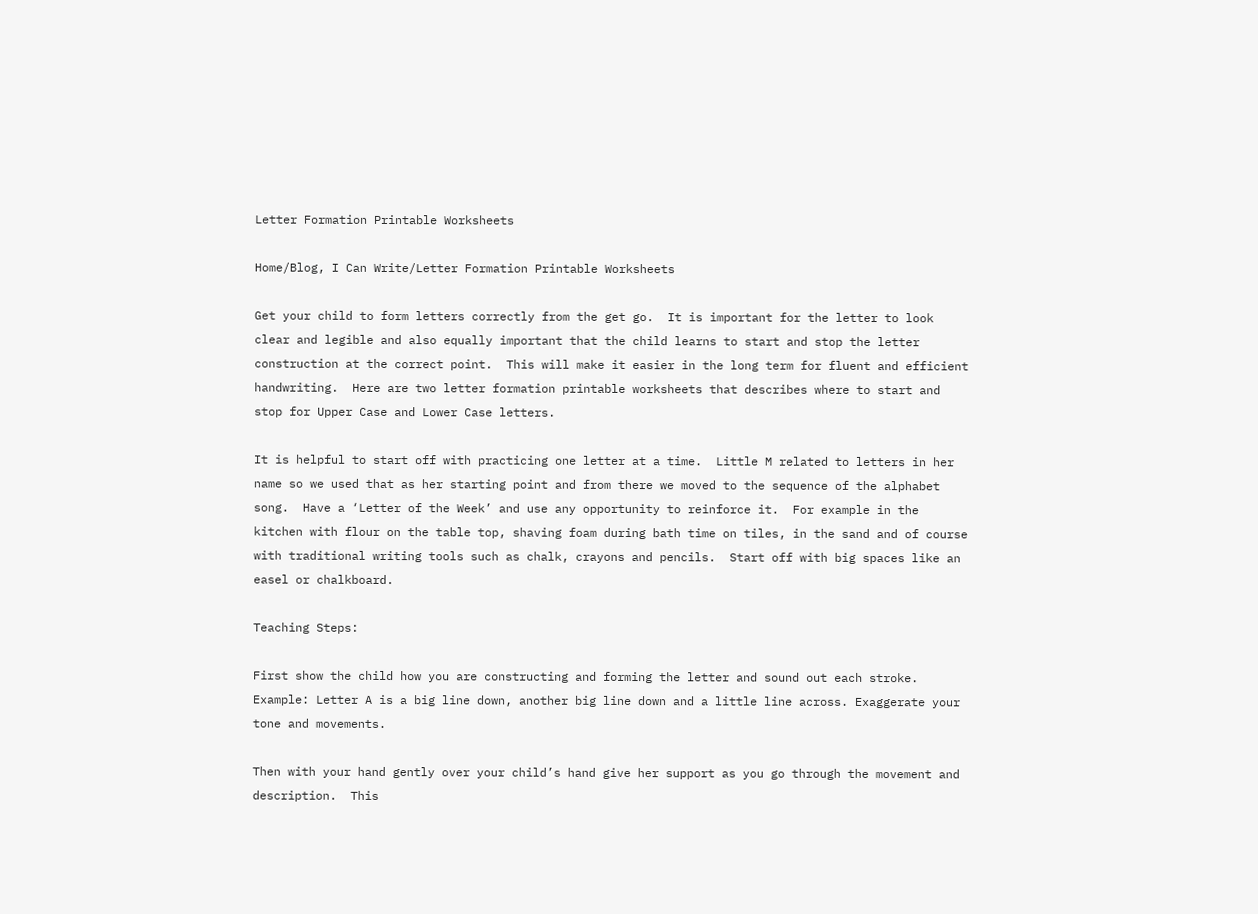Letter Formation Printable Worksheets

Home/Blog, I Can Write/Letter Formation Printable Worksheets

Get your child to form letters correctly from the get go.  It is important for the letter to look clear and legible and also equally important that the child learns to start and stop the letter construction at the correct point.  This will make it easier in the long term for fluent and efficient handwriting.  Here are two letter formation printable worksheets that describes where to start and stop for Upper Case and Lower Case letters.

It is helpful to start off with practicing one letter at a time.  Little M related to letters in her name so we used that as her starting point and from there we moved to the sequence of the alphabet song.  Have a ‘Letter of the Week’ and use any opportunity to reinforce it.  For example in the kitchen with flour on the table top, shaving foam during bath time on tiles, in the sand and of course with traditional writing tools such as chalk, crayons and pencils.  Start off with big spaces like an easel or chalkboard.

Teaching Steps:

First show the child how you are constructing and forming the letter and sound out each stroke.  Example: Letter A is a big line down, another big line down and a little line across. Exaggerate your tone and movements.

Then with your hand gently over your child’s hand give her support as you go through the movement and description.  This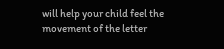will help your child feel the movement of the letter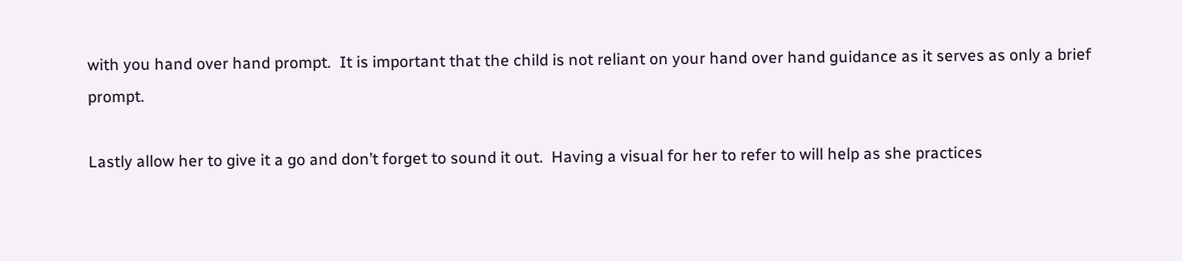with you hand over hand prompt.  It is important that the child is not reliant on your hand over hand guidance as it serves as only a brief prompt.

Lastly allow her to give it a go and don’t forget to sound it out.  Having a visual for her to refer to will help as she practices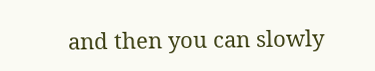and then you can slowly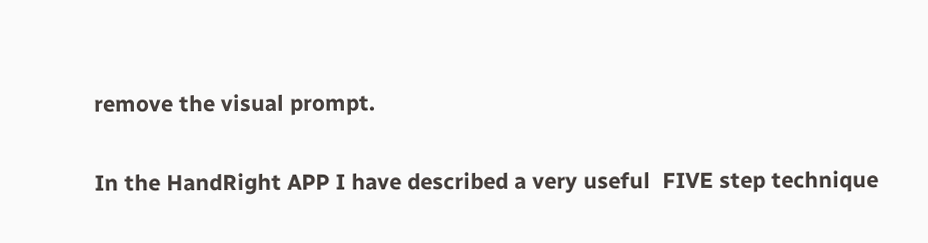remove the visual prompt.

In the HandRight APP I have described a very useful  FIVE step technique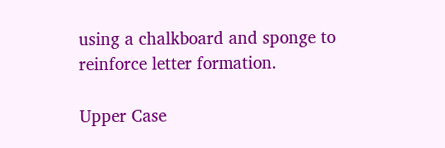using a chalkboard and sponge to reinforce letter formation.

Upper Case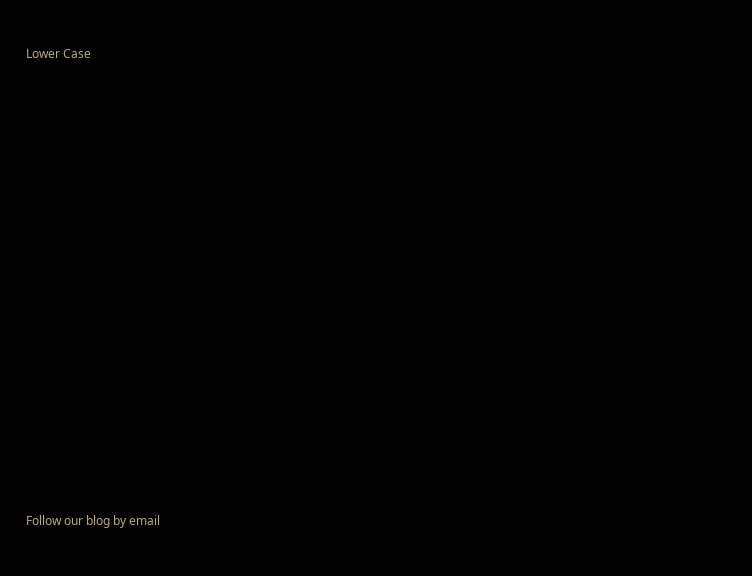Lower Case


















Follow our blog by email